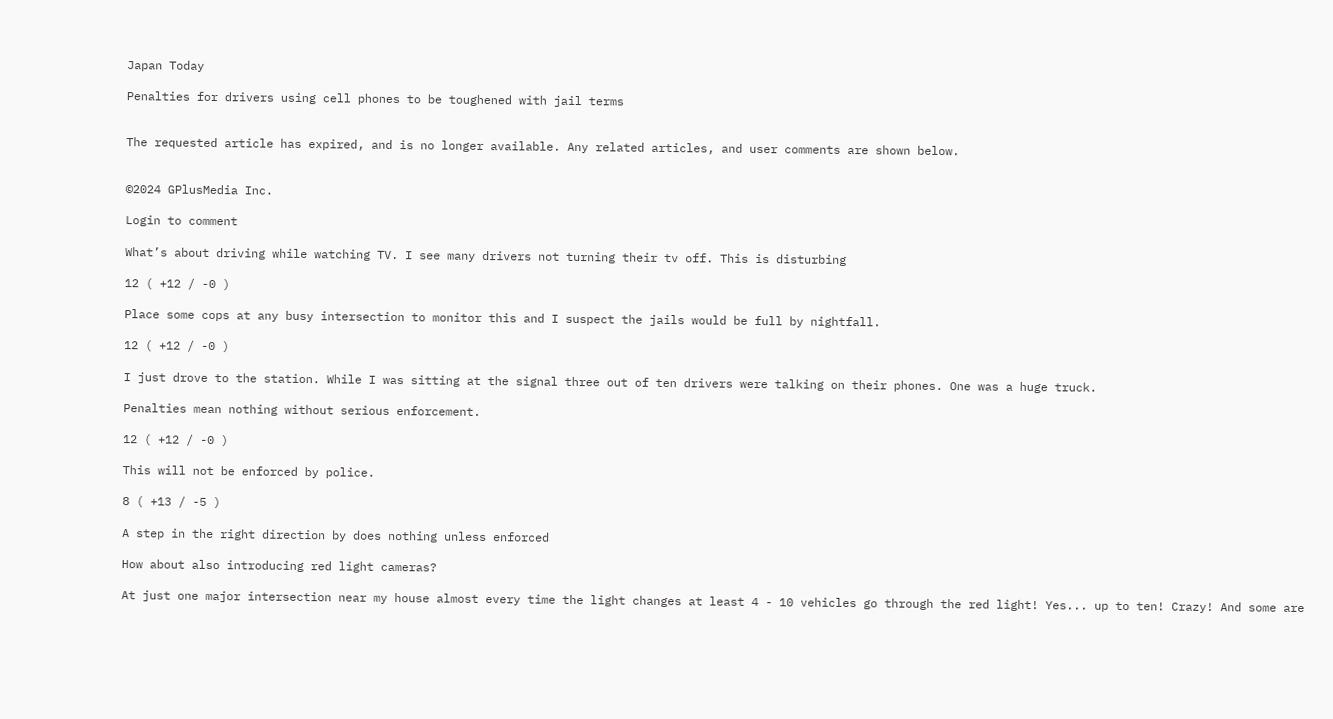Japan Today

Penalties for drivers using cell phones to be toughened with jail terms


The requested article has expired, and is no longer available. Any related articles, and user comments are shown below.


©2024 GPlusMedia Inc.

Login to comment

What’s about driving while watching TV. I see many drivers not turning their tv off. This is disturbing

12 ( +12 / -0 )

Place some cops at any busy intersection to monitor this and I suspect the jails would be full by nightfall.

12 ( +12 / -0 )

I just drove to the station. While I was sitting at the signal three out of ten drivers were talking on their phones. One was a huge truck.

Penalties mean nothing without serious enforcement.

12 ( +12 / -0 )

This will not be enforced by police.

8 ( +13 / -5 )

A step in the right direction by does nothing unless enforced

How about also introducing red light cameras?

At just one major intersection near my house almost every time the light changes at least 4 - 10 vehicles go through the red light! Yes... up to ten! Crazy! And some are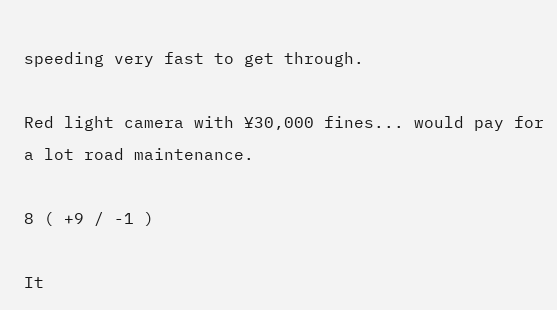speeding very fast to get through.

Red light camera with ¥30,000 fines... would pay for a lot road maintenance.

8 ( +9 / -1 )

It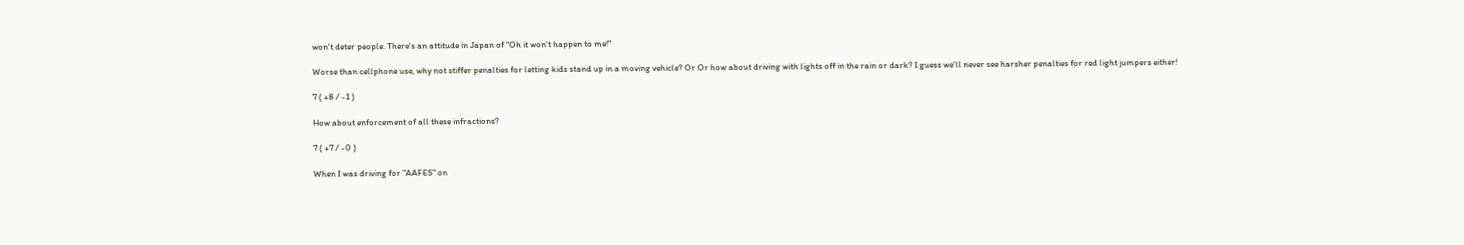won't deter people. There's an attitude in Japan of "Oh it won't happen to me!"

Worse than cellphone use, why not stiffer penalties for letting kids stand up in a moving vehicle? Or Or how about driving with lights off in the rain or dark? I guess we'll never see harsher penalties for red light jumpers either!

7 ( +8 / -1 )

How about enforcement of all these infractions?

7 ( +7 / -0 )

When I was driving for "AAFES" on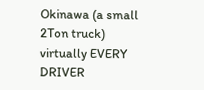Okinawa (a small 2Ton truck) virtually EVERY DRIVER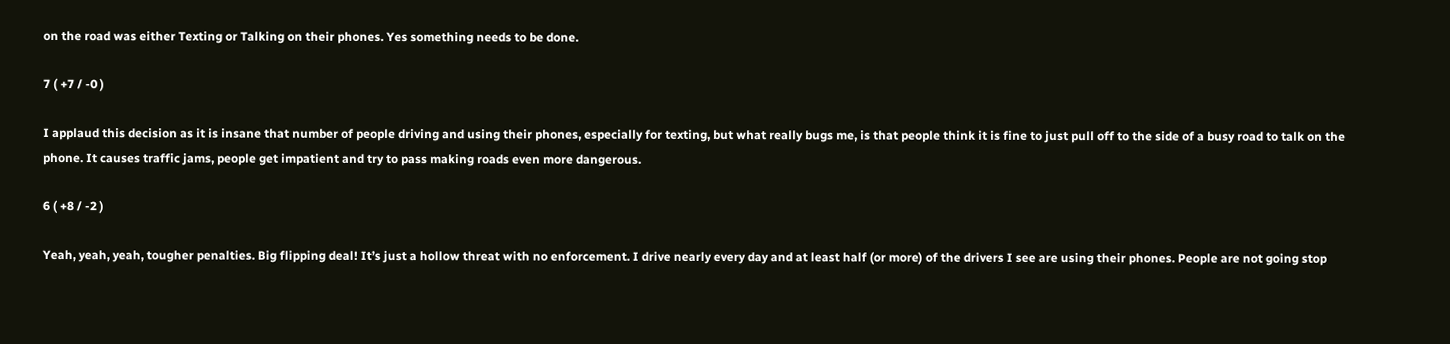on the road was either Texting or Talking on their phones. Yes something needs to be done.

7 ( +7 / -0 )

I applaud this decision as it is insane that number of people driving and using their phones, especially for texting, but what really bugs me, is that people think it is fine to just pull off to the side of a busy road to talk on the phone. It causes traffic jams, people get impatient and try to pass making roads even more dangerous.

6 ( +8 / -2 )

Yeah, yeah, yeah, tougher penalties. Big flipping deal! It’s just a hollow threat with no enforcement. I drive nearly every day and at least half (or more) of the drivers I see are using their phones. People are not going stop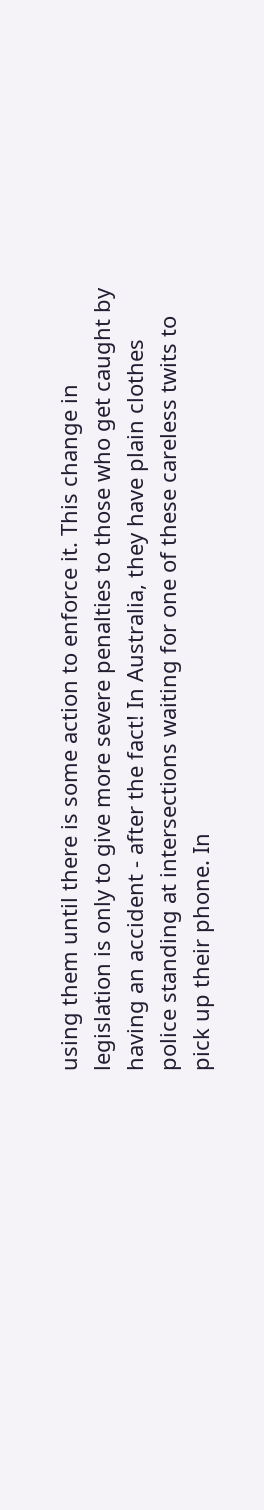using them until there is some action to enforce it. This change in legislation is only to give more severe penalties to those who get caught by having an accident - after the fact! In Australia, they have plain clothes police standing at intersections waiting for one of these careless twits to pick up their phone. In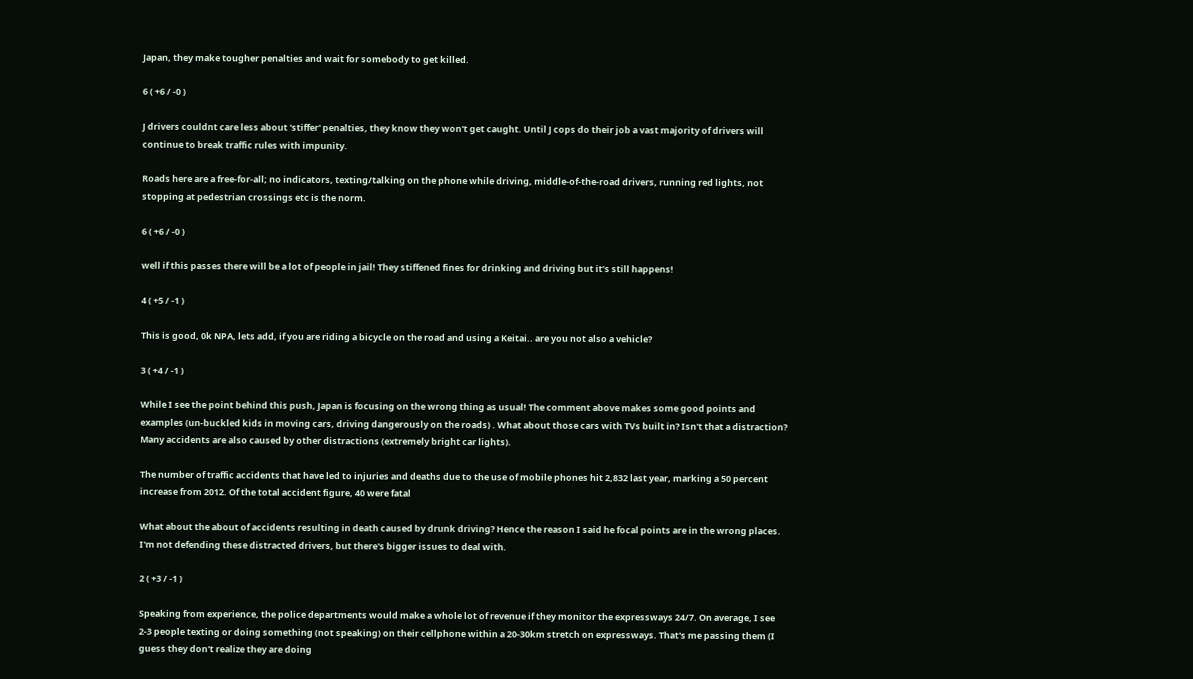Japan, they make tougher penalties and wait for somebody to get killed.

6 ( +6 / -0 )

J drivers couldnt care less about 'stiffer' penalties, they know they won't get caught. Until J cops do their job a vast majority of drivers will continue to break traffic rules with impunity.

Roads here are a free-for-all; no indicators, texting/talking on the phone while driving, middle-of-the-road drivers, running red lights, not stopping at pedestrian crossings etc is the norm.

6 ( +6 / -0 )

well if this passes there will be a lot of people in jail! They stiffened fines for drinking and driving but it’s still happens!

4 ( +5 / -1 )

This is good, 0k NPA, lets add, if you are riding a bicycle on the road and using a Keitai.. are you not also a vehicle?

3 ( +4 / -1 )

While I see the point behind this push, Japan is focusing on the wrong thing as usual! The comment above makes some good points and examples (un-buckled kids in moving cars, driving dangerously on the roads) . What about those cars with TVs built in? Isn't that a distraction? Many accidents are also caused by other distractions (extremely bright car lights).

The number of traffic accidents that have led to injuries and deaths due to the use of mobile phones hit 2,832 last year, marking a 50 percent increase from 2012. Of the total accident figure, 40 were fatal

What about the about of accidents resulting in death caused by drunk driving? Hence the reason I said he focal points are in the wrong places. I'm not defending these distracted drivers, but there's bigger issues to deal with.

2 ( +3 / -1 )

Speaking from experience, the police departments would make a whole lot of revenue if they monitor the expressways 24/7. On average, I see 2-3 people texting or doing something (not speaking) on their cellphone within a 20-30km stretch on expressways. That's me passing them (I guess they don't realize they are doing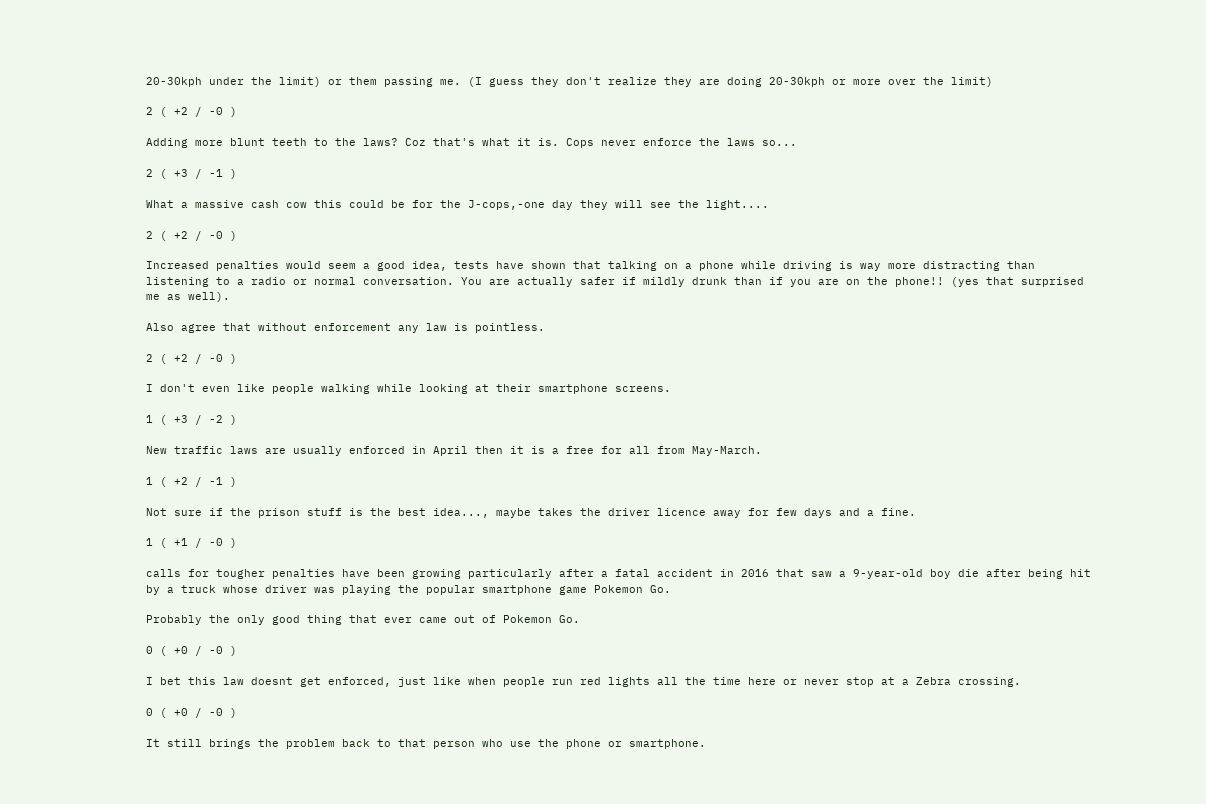20-30kph under the limit) or them passing me. (I guess they don't realize they are doing 20-30kph or more over the limit)

2 ( +2 / -0 )

Adding more blunt teeth to the laws? Coz that's what it is. Cops never enforce the laws so...

2 ( +3 / -1 )

What a massive cash cow this could be for the J-cops,-one day they will see the light....

2 ( +2 / -0 )

Increased penalties would seem a good idea, tests have shown that talking on a phone while driving is way more distracting than listening to a radio or normal conversation. You are actually safer if mildly drunk than if you are on the phone!! (yes that surprised me as well).

Also agree that without enforcement any law is pointless.

2 ( +2 / -0 )

I don't even like people walking while looking at their smartphone screens.

1 ( +3 / -2 )

New traffic laws are usually enforced in April then it is a free for all from May-March.

1 ( +2 / -1 )

Not sure if the prison stuff is the best idea..., maybe takes the driver licence away for few days and a fine.

1 ( +1 / -0 )

calls for tougher penalties have been growing particularly after a fatal accident in 2016 that saw a 9-year-old boy die after being hit by a truck whose driver was playing the popular smartphone game Pokemon Go.

Probably the only good thing that ever came out of Pokemon Go.

0 ( +0 / -0 )

I bet this law doesnt get enforced, just like when people run red lights all the time here or never stop at a Zebra crossing.

0 ( +0 / -0 )

It still brings the problem back to that person who use the phone or smartphone.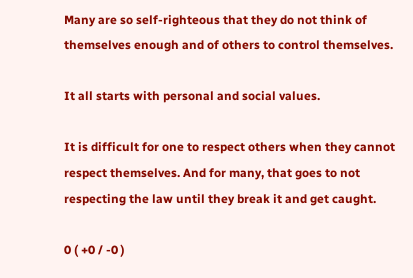Many are so self-righteous that they do not think of themselves enough and of others to control themselves.

It all starts with personal and social values.

It is difficult for one to respect others when they cannot respect themselves. And for many, that goes to not respecting the law until they break it and get caught.

0 ( +0 / -0 )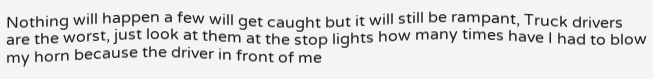Nothing will happen a few will get caught but it will still be rampant, Truck drivers are the worst, just look at them at the stop lights how many times have I had to blow my horn because the driver in front of me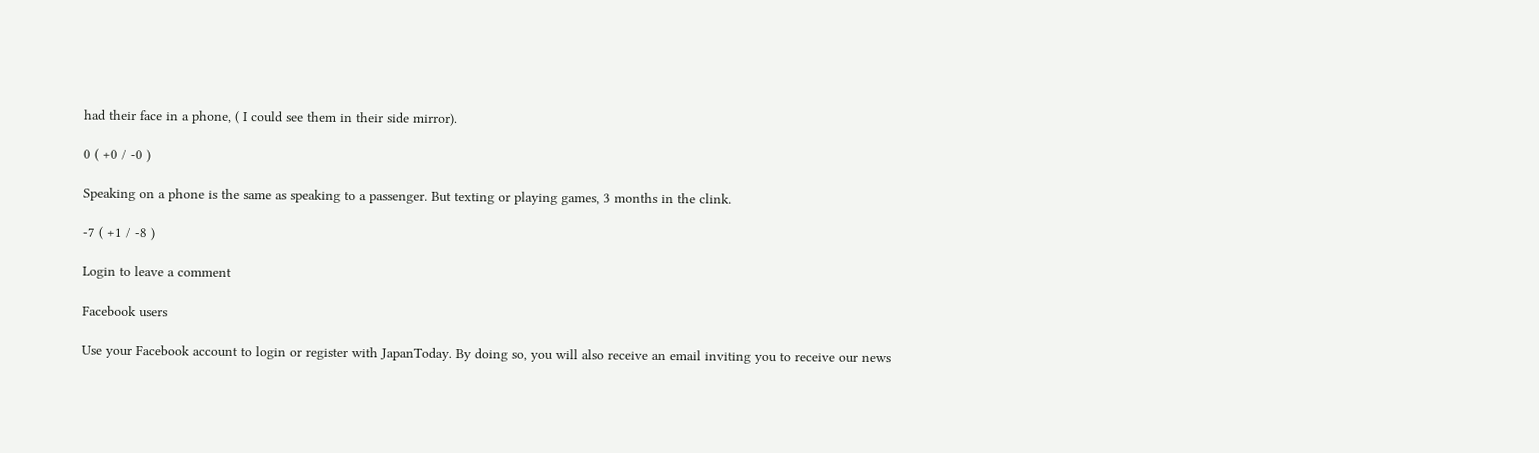had their face in a phone, ( I could see them in their side mirror).

0 ( +0 / -0 )

Speaking on a phone is the same as speaking to a passenger. But texting or playing games, 3 months in the clink.

-7 ( +1 / -8 )

Login to leave a comment

Facebook users

Use your Facebook account to login or register with JapanToday. By doing so, you will also receive an email inviting you to receive our news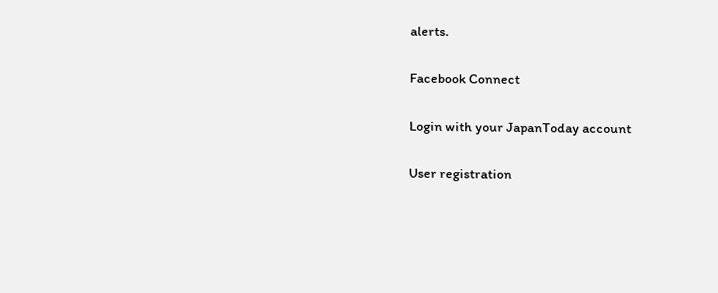alerts.

Facebook Connect

Login with your JapanToday account

User registration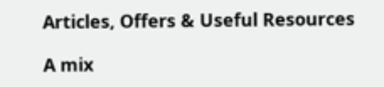Articles, Offers & Useful Resources

A mix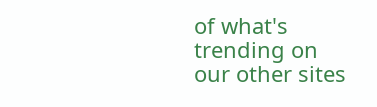of what's trending on our other sites